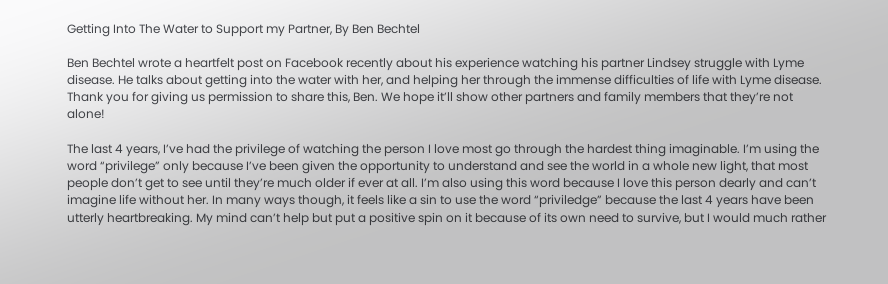Getting Into The Water to Support my Partner, By Ben Bechtel

Ben Bechtel wrote a heartfelt post on Facebook recently about his experience watching his partner Lindsey struggle with Lyme disease. He talks about getting into the water with her, and helping her through the immense difficulties of life with Lyme disease. Thank you for giving us permission to share this, Ben. We hope it’ll show other partners and family members that they’re not alone!

The last 4 years, I’ve had the privilege of watching the person I love most go through the hardest thing imaginable. I’m using the word “privilege” only because I’ve been given the opportunity to understand and see the world in a whole new light, that most people don’t get to see until they’re much older if ever at all. I’m also using this word because I love this person dearly and can’t imagine life without her. In many ways though, it feels like a sin to use the word “priviledge” because the last 4 years have been utterly heartbreaking. My mind can’t help but put a positive spin on it because of its own need to survive, but I would much rather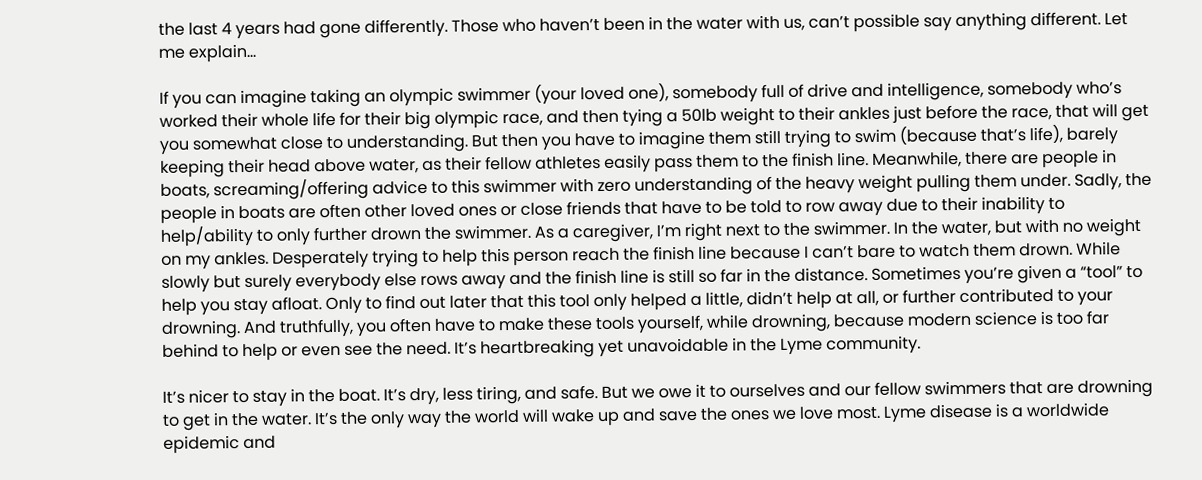the last 4 years had gone differently. Those who haven’t been in the water with us, can’t possible say anything different. Let me explain…

If you can imagine taking an olympic swimmer (your loved one), somebody full of drive and intelligence, somebody who’s worked their whole life for their big olympic race, and then tying a 50lb weight to their ankles just before the race, that will get you somewhat close to understanding. But then you have to imagine them still trying to swim (because that’s life), barely keeping their head above water, as their fellow athletes easily pass them to the finish line. Meanwhile, there are people in boats, screaming/offering advice to this swimmer with zero understanding of the heavy weight pulling them under. Sadly, the people in boats are often other loved ones or close friends that have to be told to row away due to their inability to help/ability to only further drown the swimmer. As a caregiver, I’m right next to the swimmer. In the water, but with no weight on my ankles. Desperately trying to help this person reach the finish line because I can’t bare to watch them drown. While slowly but surely everybody else rows away and the finish line is still so far in the distance. Sometimes you’re given a “tool” to help you stay afloat. Only to find out later that this tool only helped a little, didn’t help at all, or further contributed to your drowning. And truthfully, you often have to make these tools yourself, while drowning, because modern science is too far behind to help or even see the need. It’s heartbreaking yet unavoidable in the Lyme community.

It’s nicer to stay in the boat. It’s dry, less tiring, and safe. But we owe it to ourselves and our fellow swimmers that are drowning to get in the water. It’s the only way the world will wake up and save the ones we love most. Lyme disease is a worldwide epidemic and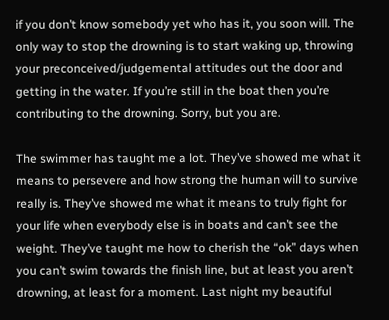if you don’t know somebody yet who has it, you soon will. The only way to stop the drowning is to start waking up, throwing your preconceived/judgemental attitudes out the door and getting in the water. If you’re still in the boat then you’re contributing to the drowning. Sorry, but you are.

The swimmer has taught me a lot. They’ve showed me what it means to persevere and how strong the human will to survive really is. They’ve showed me what it means to truly fight for your life when everybody else is in boats and can’t see the weight. They’ve taught me how to cherish the “ok” days when you can’t swim towards the finish line, but at least you aren’t drowning, at least for a moment. Last night my beautiful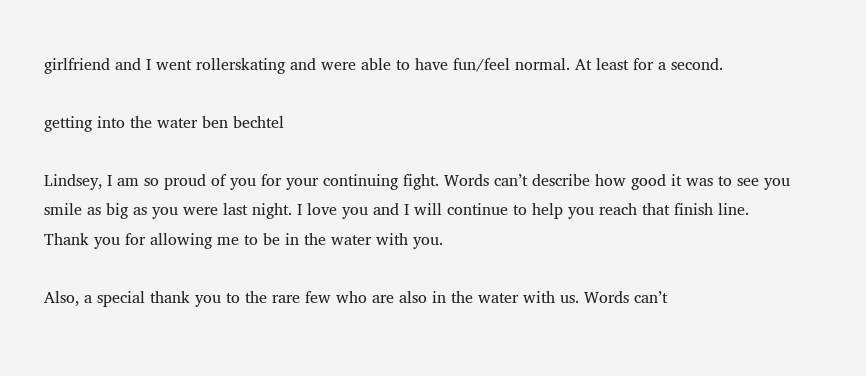girlfriend and I went rollerskating and were able to have fun/feel normal. At least for a second.

getting into the water ben bechtel

Lindsey, I am so proud of you for your continuing fight. Words can’t describe how good it was to see you smile as big as you were last night. I love you and I will continue to help you reach that finish line. Thank you for allowing me to be in the water with you.

Also, a special thank you to the rare few who are also in the water with us. Words can’t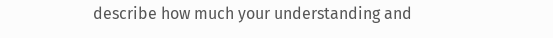describe how much your understanding and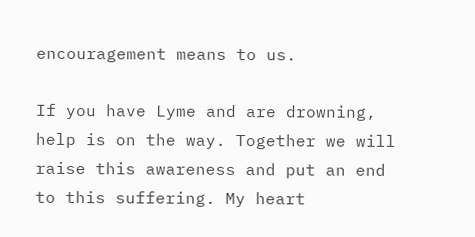encouragement means to us.

If you have Lyme and are drowning, help is on the way. Together we will raise this awareness and put an end to this suffering. My heart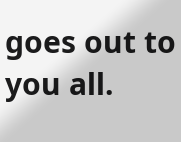goes out to you all.